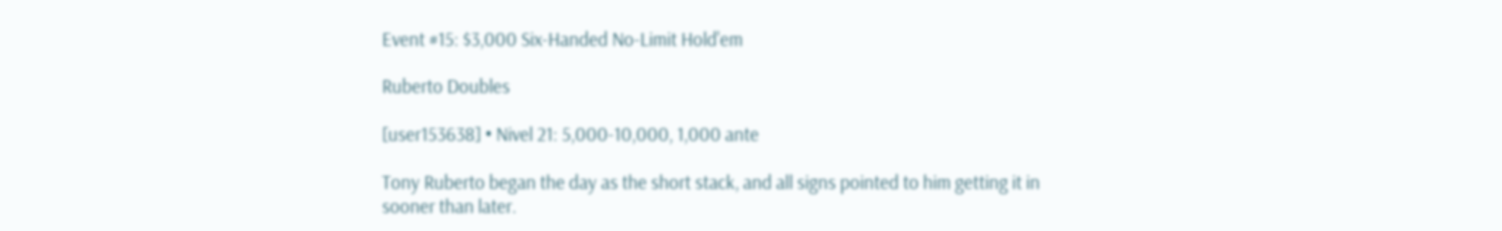Event #15: $3,000 Six-Handed No-Limit Hold'em

Ruberto Doubles

[user153638] • Nivel 21: 5,000-10,000, 1,000 ante

Tony Ruberto began the day as the short stack, and all signs pointed to him getting it in sooner than later.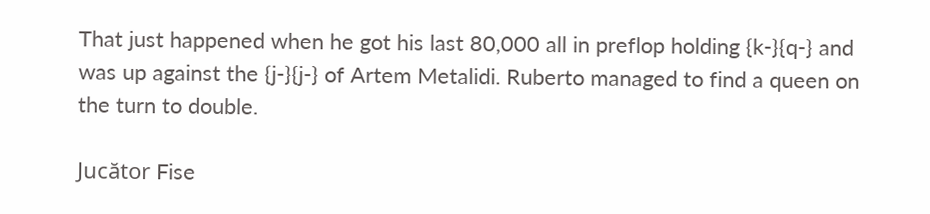That just happened when he got his last 80,000 all in preflop holding {k-}{q-} and was up against the {j-}{j-} of Artem Metalidi. Ruberto managed to find a queen on the turn to double.

Jucător Fise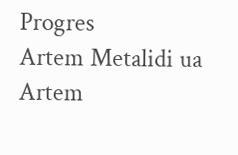Progres
Artem Metalidi ua
Artem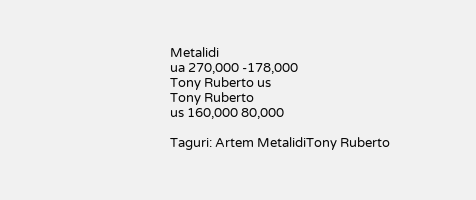Metalidi
ua 270,000 -178,000
Tony Ruberto us
Tony Ruberto
us 160,000 80,000

Taguri: Artem MetalidiTony Ruberto